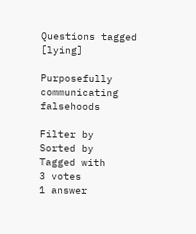Questions tagged [lying]

Purposefully communicating falsehoods

Filter by
Sorted by
Tagged with
3 votes
1 answer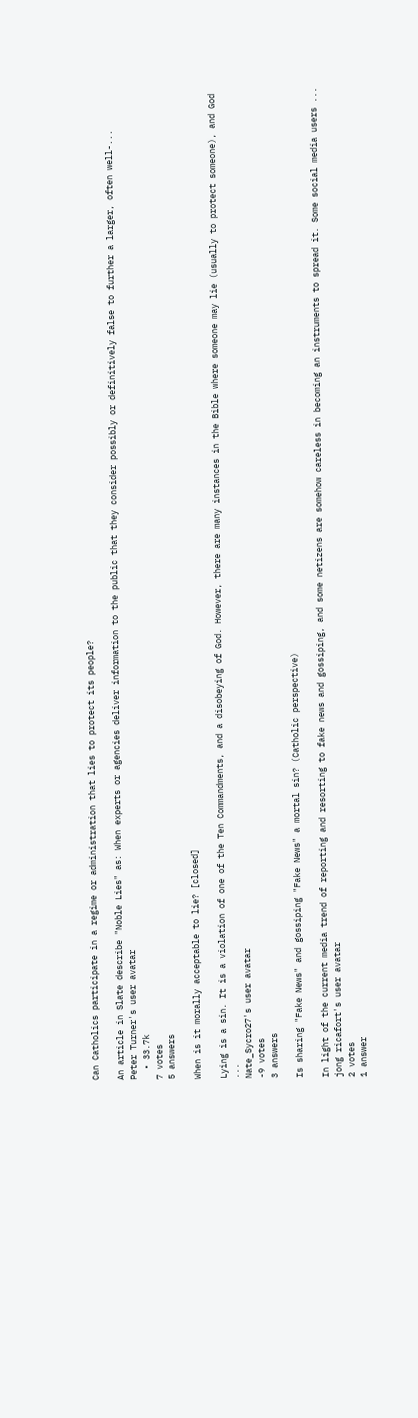Can Catholics participate in a regime or administration that lies to protect its people?

An article in Slate describe "Noble Lies" as: When experts or agencies deliver information to the public that they consider possibly or definitively false to further a larger, often well-...
Peter Turner's user avatar
  • 33.7k
7 votes
5 answers

When is it morally acceptable to lie? [closed]

Lying is a sin. It is a violation of one of the Ten Commandments, and a disobeying of God. However, there are many instances in the Bible where someone may lie (usually to protect someone), and God ...
Nate_Sycro27's user avatar
-9 votes
3 answers

Is sharing "Fake News" and gossiping "Fake News" a mortal sin? (Catholic perspective)

In light of the current media trend of reporting and resorting to fake news and gossiping, and some netizens are somehow careless in becoming an instruments to spread it. Some social media users ...
jong ricafort's user avatar
2 votes
1 answer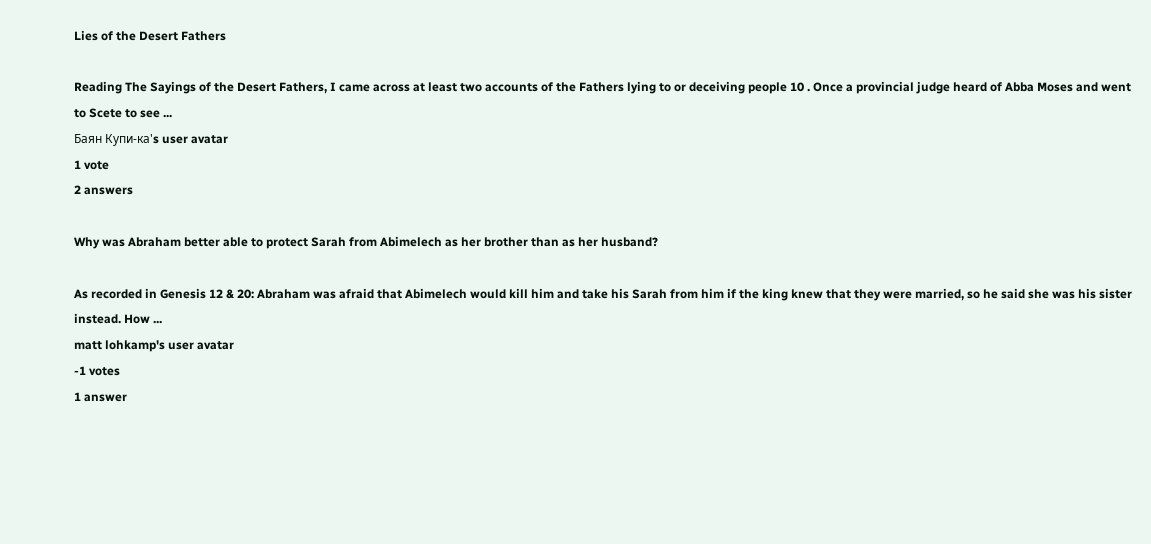Lies of the Desert Fathers

Reading The Sayings of the Desert Fathers, I came across at least two accounts of the Fathers lying to or deceiving people 10 . Once a provincial judge heard of Abba Moses and went to Scete to see ...
Баян Купи-ка's user avatar
1 vote
2 answers

Why was Abraham better able to protect Sarah from Abimelech as her brother than as her husband?

As recorded in Genesis 12 & 20: Abraham was afraid that Abimelech would kill him and take his Sarah from him if the king knew that they were married, so he said she was his sister instead. How ...
matt lohkamp's user avatar
-1 votes
1 answer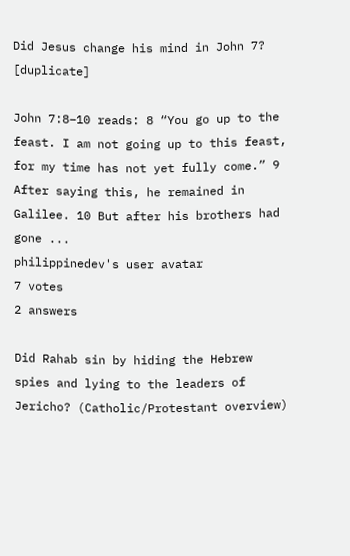Did Jesus change his mind in John 7? [duplicate]

John 7:8–10 reads: 8 “You go up to the feast. I am not going up to this feast, for my time has not yet fully come.” 9 After saying this, he remained in Galilee. 10 But after his brothers had gone ...
philippinedev's user avatar
7 votes
2 answers

Did Rahab sin by hiding the Hebrew spies and lying to the leaders of Jericho? (Catholic/Protestant overview)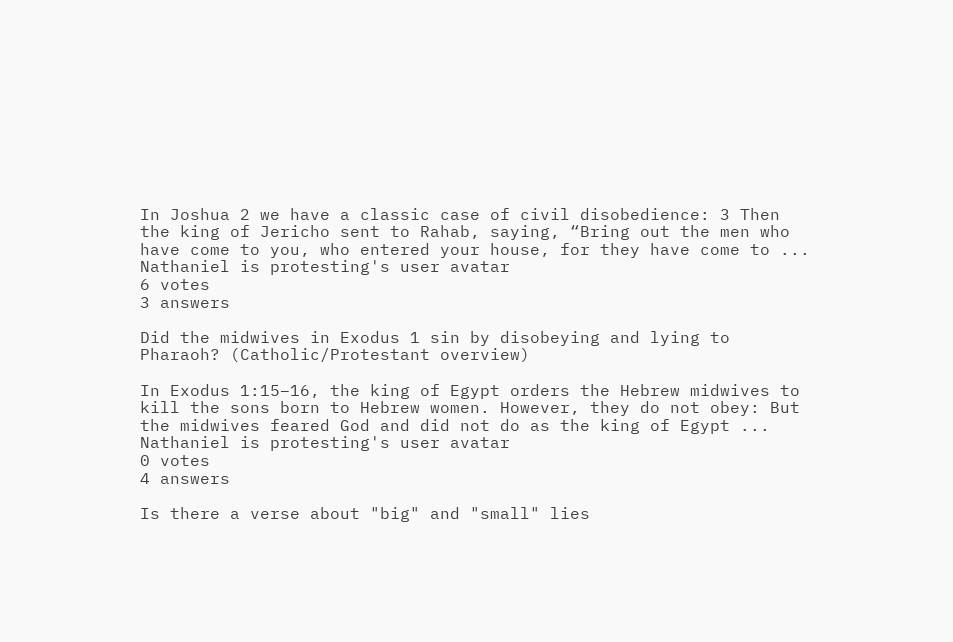In Joshua 2 we have a classic case of civil disobedience: 3 Then the king of Jericho sent to Rahab, saying, “Bring out the men who have come to you, who entered your house, for they have come to ...
Nathaniel is protesting's user avatar
6 votes
3 answers

Did the midwives in Exodus 1 sin by disobeying and lying to Pharaoh? (Catholic/Protestant overview)

In Exodus 1:15–16, the king of Egypt orders the Hebrew midwives to kill the sons born to Hebrew women. However, they do not obey: But the midwives feared God and did not do as the king of Egypt ...
Nathaniel is protesting's user avatar
0 votes
4 answers

Is there a verse about "big" and "small" lies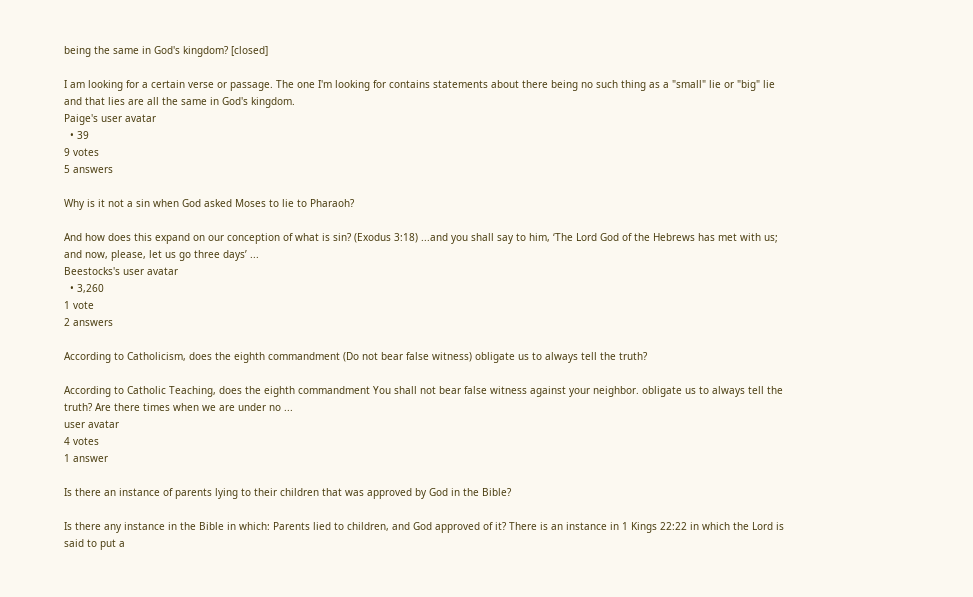being the same in God's kingdom? [closed]

I am looking for a certain verse or passage. The one I'm looking for contains statements about there being no such thing as a "small" lie or "big" lie and that lies are all the same in God's kingdom.
Paige's user avatar
  • 39
9 votes
5 answers

Why is it not a sin when God asked Moses to lie to Pharaoh?

And how does this expand on our conception of what is sin? (Exodus 3:18) ...and you shall say to him, ‘The Lord God of the Hebrews has met with us; and now, please, let us go three days’ ...
Beestocks's user avatar
  • 3,260
1 vote
2 answers

According to Catholicism, does the eighth commandment (Do not bear false witness) obligate us to always tell the truth?

According to Catholic Teaching, does the eighth commandment You shall not bear false witness against your neighbor. obligate us to always tell the truth? Are there times when we are under no ...
user avatar
4 votes
1 answer

Is there an instance of parents lying to their children that was approved by God in the Bible?

Is there any instance in the Bible in which: Parents lied to children, and God approved of it? There is an instance in 1 Kings 22:22 in which the Lord is said to put a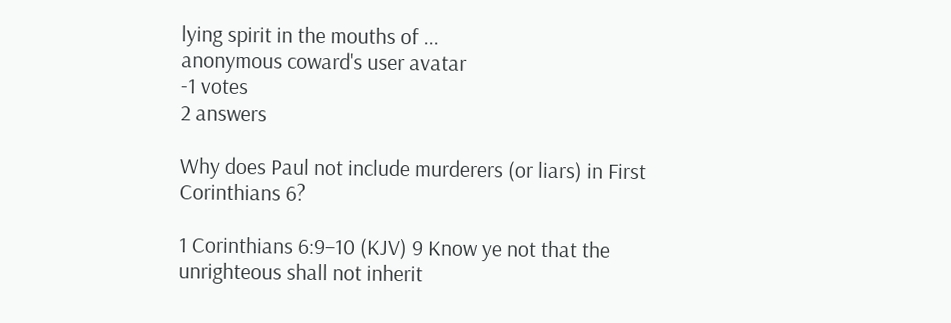lying spirit in the mouths of ...
anonymous coward's user avatar
-1 votes
2 answers

Why does Paul not include murderers (or liars) in First Corinthians 6?

1 Corinthians 6:9–10 (KJV) 9 Know ye not that the unrighteous shall not inherit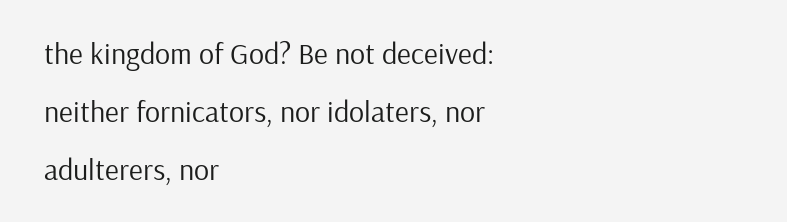the kingdom of God? Be not deceived: neither fornicators, nor idolaters, nor adulterers, nor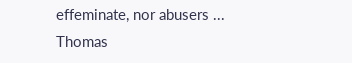effeminate, nor abusers ...
Thomas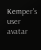Kemper's user avatar